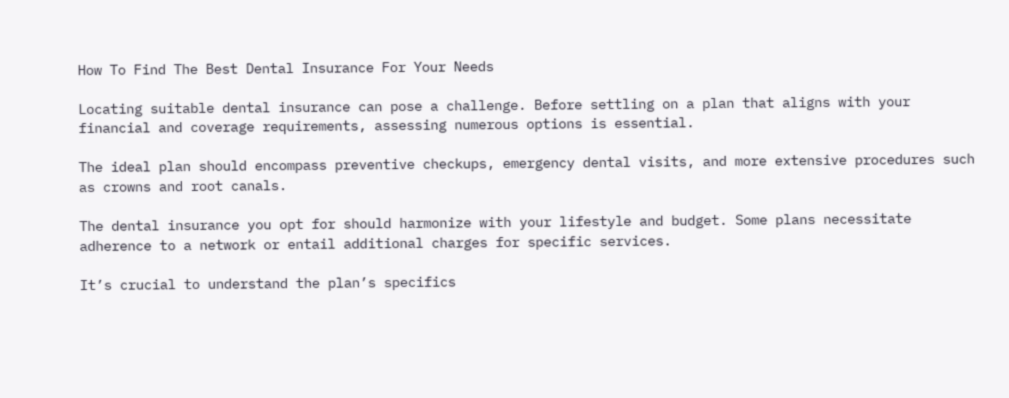How To Find The Best Dental Insurance For Your Needs

Locating suitable dental insurance can pose a challenge. Before settling on a plan that aligns with your financial and coverage requirements, assessing numerous options is essential.

The ideal plan should encompass preventive checkups, emergency dental visits, and more extensive procedures such as crowns and root canals.

The dental insurance you opt for should harmonize with your lifestyle and budget. Some plans necessitate adherence to a network or entail additional charges for specific services.

It’s crucial to understand the plan’s specifics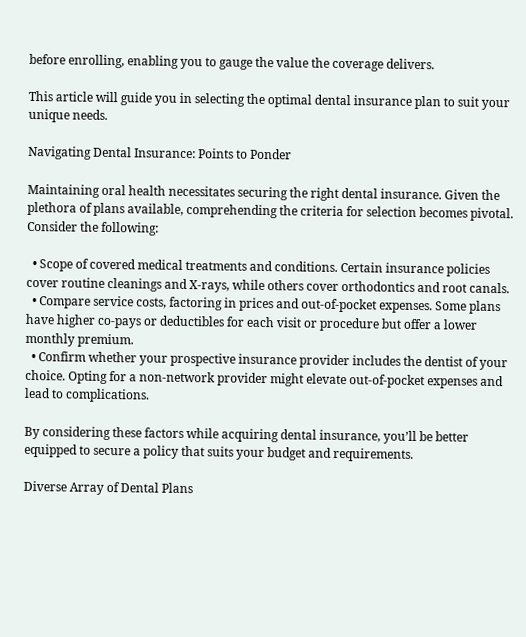before enrolling, enabling you to gauge the value the coverage delivers.

This article will guide you in selecting the optimal dental insurance plan to suit your unique needs.

Navigating Dental Insurance: Points to Ponder

Maintaining oral health necessitates securing the right dental insurance. Given the plethora of plans available, comprehending the criteria for selection becomes pivotal.
Consider the following:

  • Scope of covered medical treatments and conditions. Certain insurance policies cover routine cleanings and X-rays, while others cover orthodontics and root canals.
  • Compare service costs, factoring in prices and out-of-pocket expenses. Some plans have higher co-pays or deductibles for each visit or procedure but offer a lower monthly premium.
  • Confirm whether your prospective insurance provider includes the dentist of your choice. Opting for a non-network provider might elevate out-of-pocket expenses and lead to complications.

By considering these factors while acquiring dental insurance, you’ll be better equipped to secure a policy that suits your budget and requirements.

Diverse Array of Dental Plans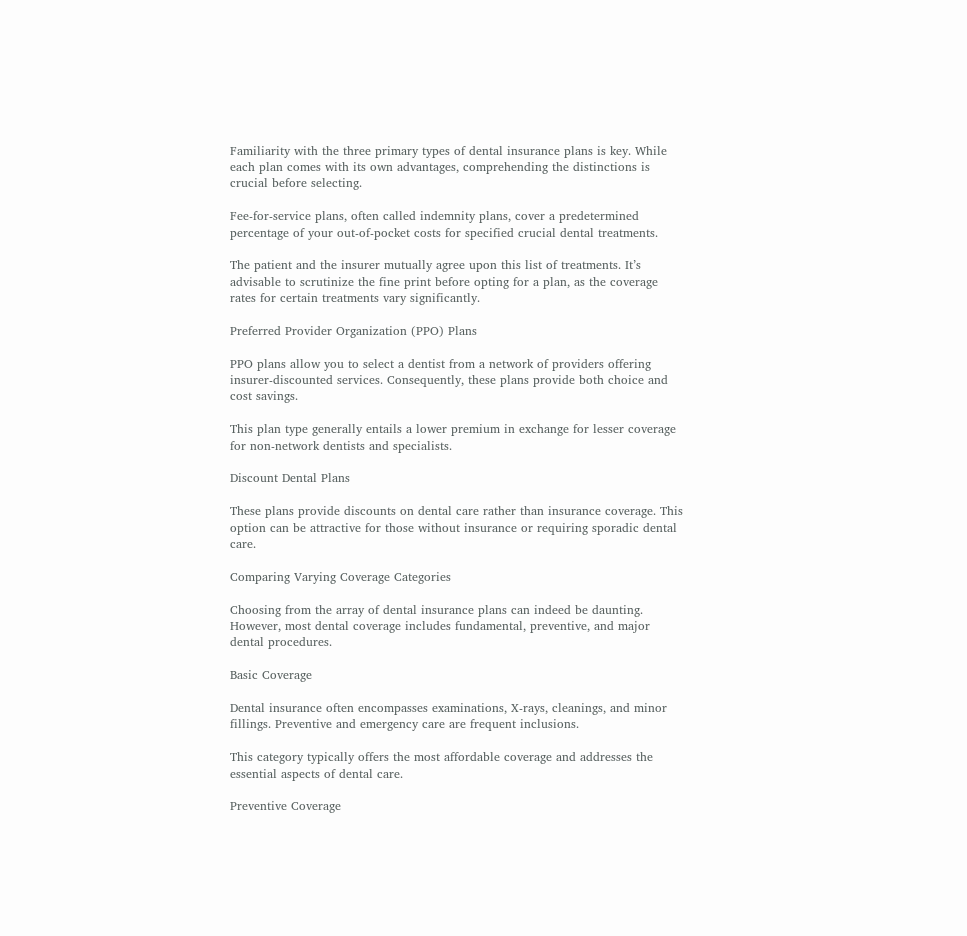Familiarity with the three primary types of dental insurance plans is key. While each plan comes with its own advantages, comprehending the distinctions is crucial before selecting.

Fee-for-service plans, often called indemnity plans, cover a predetermined percentage of your out-of-pocket costs for specified crucial dental treatments.

The patient and the insurer mutually agree upon this list of treatments. It’s advisable to scrutinize the fine print before opting for a plan, as the coverage rates for certain treatments vary significantly.

Preferred Provider Organization (PPO) Plans

PPO plans allow you to select a dentist from a network of providers offering insurer-discounted services. Consequently, these plans provide both choice and cost savings.

This plan type generally entails a lower premium in exchange for lesser coverage for non-network dentists and specialists.

Discount Dental Plans

These plans provide discounts on dental care rather than insurance coverage. This option can be attractive for those without insurance or requiring sporadic dental care.

Comparing Varying Coverage Categories

Choosing from the array of dental insurance plans can indeed be daunting. However, most dental coverage includes fundamental, preventive, and major dental procedures.

Basic Coverage

Dental insurance often encompasses examinations, X-rays, cleanings, and minor fillings. Preventive and emergency care are frequent inclusions.

This category typically offers the most affordable coverage and addresses the essential aspects of dental care.

Preventive Coverage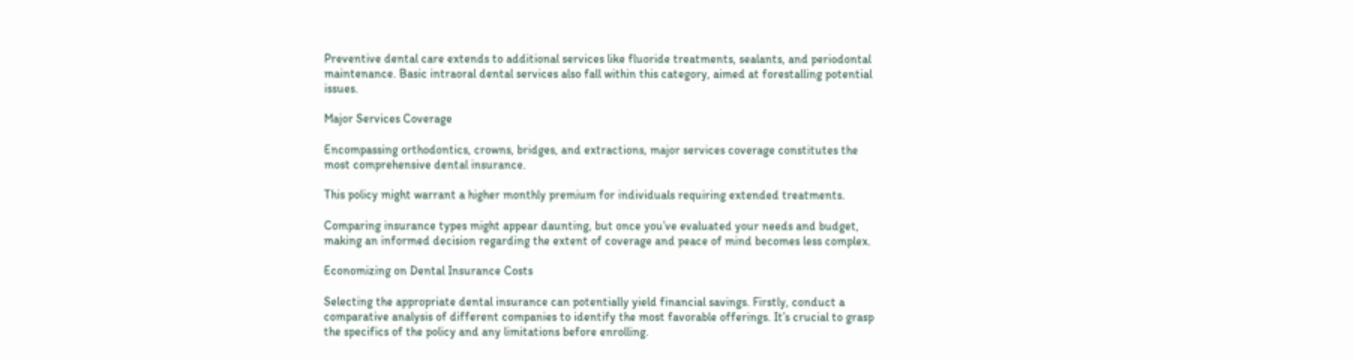Preventive dental care extends to additional services like fluoride treatments, sealants, and periodontal maintenance. Basic intraoral dental services also fall within this category, aimed at forestalling potential issues.

Major Services Coverage

Encompassing orthodontics, crowns, bridges, and extractions, major services coverage constitutes the most comprehensive dental insurance.

This policy might warrant a higher monthly premium for individuals requiring extended treatments.

Comparing insurance types might appear daunting, but once you’ve evaluated your needs and budget, making an informed decision regarding the extent of coverage and peace of mind becomes less complex.

Economizing on Dental Insurance Costs

Selecting the appropriate dental insurance can potentially yield financial savings. Firstly, conduct a comparative analysis of different companies to identify the most favorable offerings. It’s crucial to grasp the specifics of the policy and any limitations before enrolling.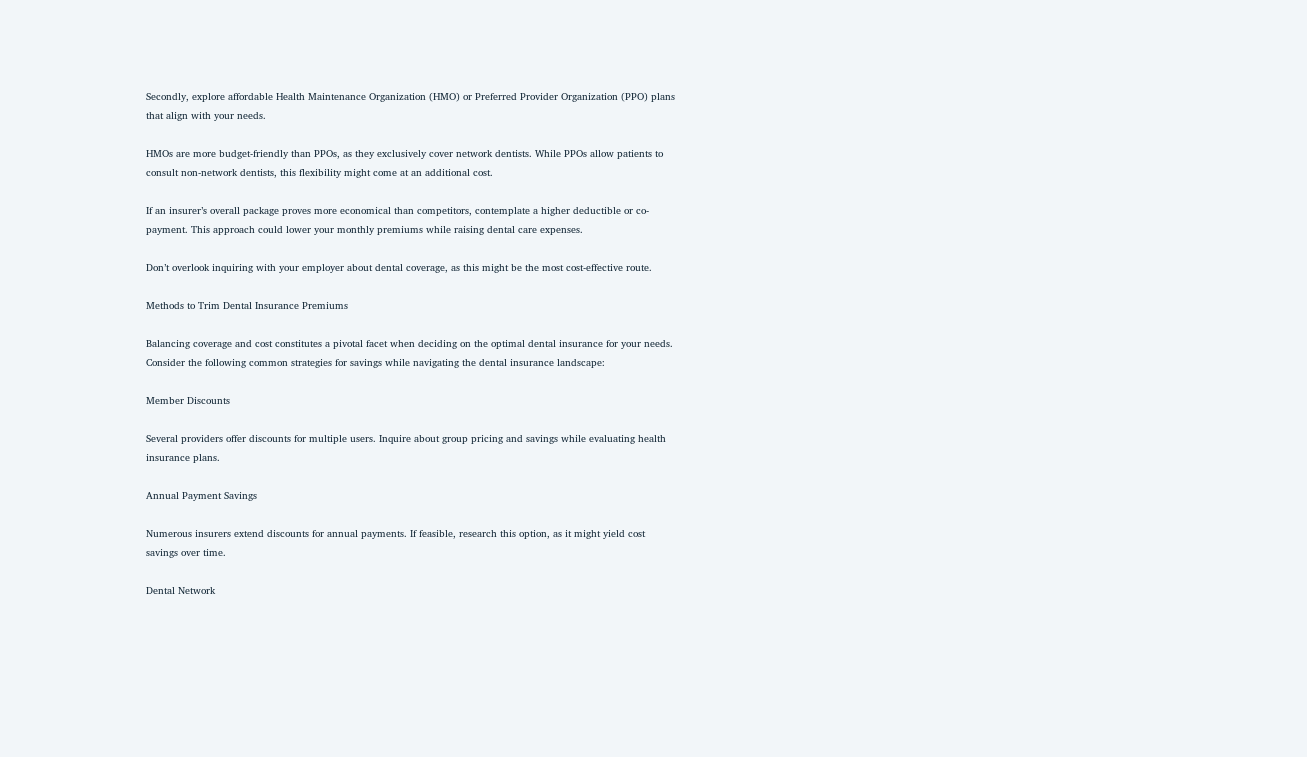Secondly, explore affordable Health Maintenance Organization (HMO) or Preferred Provider Organization (PPO) plans that align with your needs.

HMOs are more budget-friendly than PPOs, as they exclusively cover network dentists. While PPOs allow patients to consult non-network dentists, this flexibility might come at an additional cost.

If an insurer’s overall package proves more economical than competitors, contemplate a higher deductible or co-payment. This approach could lower your monthly premiums while raising dental care expenses.

Don’t overlook inquiring with your employer about dental coverage, as this might be the most cost-effective route.

Methods to Trim Dental Insurance Premiums

Balancing coverage and cost constitutes a pivotal facet when deciding on the optimal dental insurance for your needs. Consider the following common strategies for savings while navigating the dental insurance landscape:

Member Discounts

Several providers offer discounts for multiple users. Inquire about group pricing and savings while evaluating health insurance plans.

Annual Payment Savings

Numerous insurers extend discounts for annual payments. If feasible, research this option, as it might yield cost savings over time.

Dental Network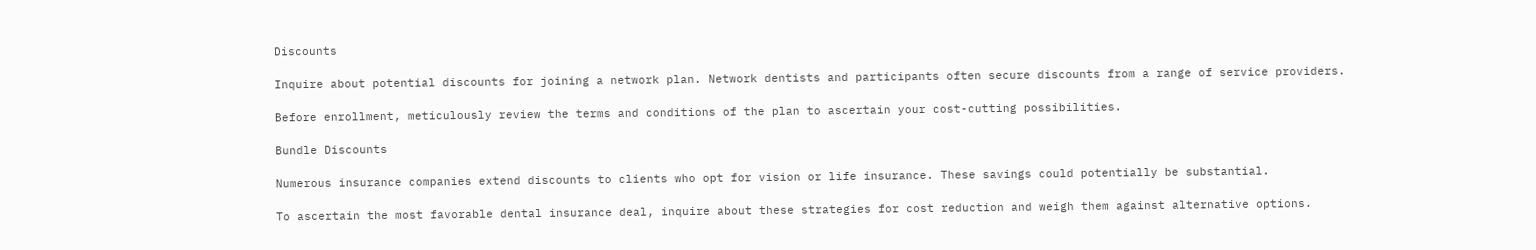Discounts

Inquire about potential discounts for joining a network plan. Network dentists and participants often secure discounts from a range of service providers.

Before enrollment, meticulously review the terms and conditions of the plan to ascertain your cost-cutting possibilities.

Bundle Discounts

Numerous insurance companies extend discounts to clients who opt for vision or life insurance. These savings could potentially be substantial.

To ascertain the most favorable dental insurance deal, inquire about these strategies for cost reduction and weigh them against alternative options.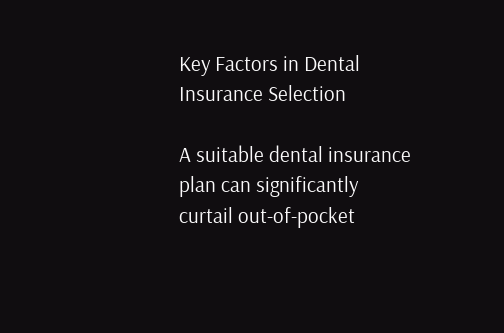Key Factors in Dental Insurance Selection

A suitable dental insurance plan can significantly curtail out-of-pocket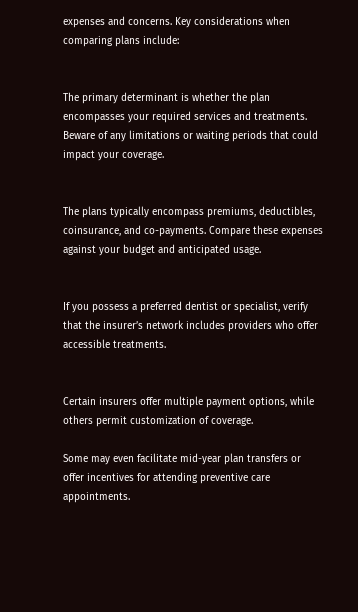expenses and concerns. Key considerations when comparing plans include:


The primary determinant is whether the plan encompasses your required services and treatments. Beware of any limitations or waiting periods that could impact your coverage.


The plans typically encompass premiums, deductibles, coinsurance, and co-payments. Compare these expenses against your budget and anticipated usage.


If you possess a preferred dentist or specialist, verify that the insurer’s network includes providers who offer accessible treatments.


Certain insurers offer multiple payment options, while others permit customization of coverage.

Some may even facilitate mid-year plan transfers or offer incentives for attending preventive care appointments.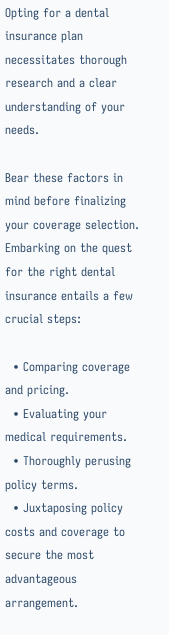Opting for a dental insurance plan necessitates thorough research and a clear understanding of your needs.

Bear these factors in mind before finalizing your coverage selection. Embarking on the quest for the right dental insurance entails a few crucial steps:

  • Comparing coverage and pricing.
  • Evaluating your medical requirements.
  • Thoroughly perusing policy terms.
  • Juxtaposing policy costs and coverage to secure the most advantageous arrangement.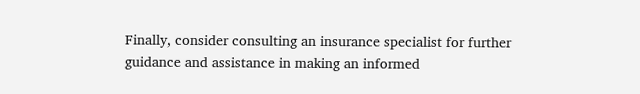Finally, consider consulting an insurance specialist for further guidance and assistance in making an informed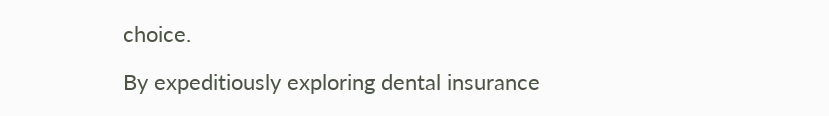choice.

By expeditiously exploring dental insurance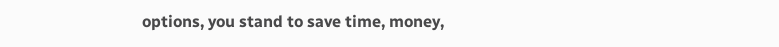options, you stand to save time, money,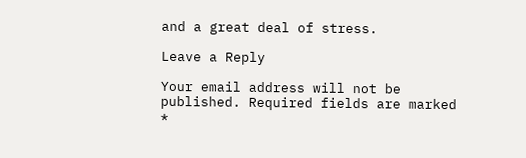and a great deal of stress.

Leave a Reply

Your email address will not be published. Required fields are marked *